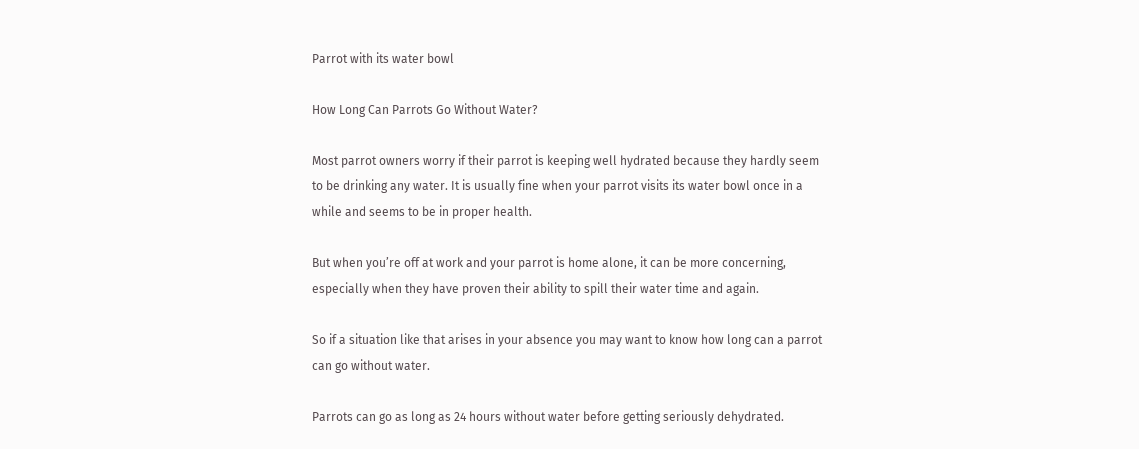Parrot with its water bowl

How Long Can Parrots Go Without Water?

Most parrot owners worry if their parrot is keeping well hydrated because they hardly seem to be drinking any water. It is usually fine when your parrot visits its water bowl once in a while and seems to be in proper health.

But when you’re off at work and your parrot is home alone, it can be more concerning, especially when they have proven their ability to spill their water time and again.

So if a situation like that arises in your absence you may want to know how long can a parrot can go without water.

Parrots can go as long as 24 hours without water before getting seriously dehydrated.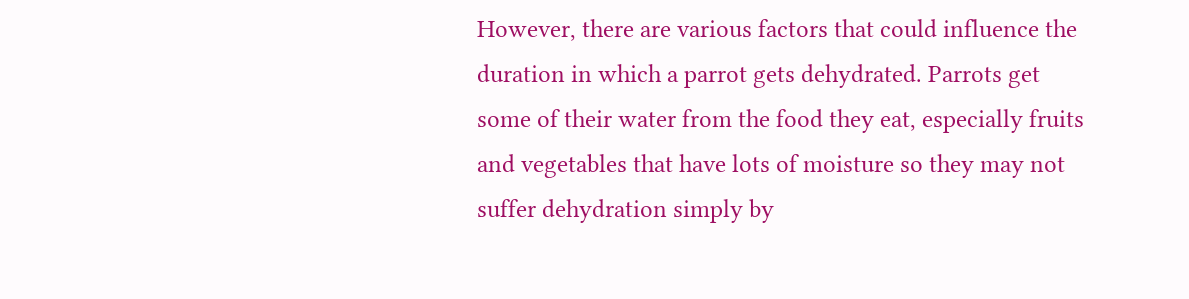However, there are various factors that could influence the duration in which a parrot gets dehydrated. Parrots get some of their water from the food they eat, especially fruits and vegetables that have lots of moisture so they may not suffer dehydration simply by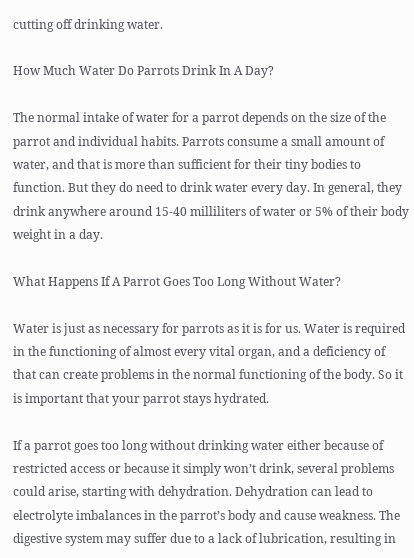cutting off drinking water.

How Much Water Do Parrots Drink In A Day?

The normal intake of water for a parrot depends on the size of the parrot and individual habits. Parrots consume a small amount of water, and that is more than sufficient for their tiny bodies to function. But they do need to drink water every day. In general, they drink anywhere around 15-40 milliliters of water or 5% of their body weight in a day.

What Happens If A Parrot Goes Too Long Without Water?

Water is just as necessary for parrots as it is for us. Water is required in the functioning of almost every vital organ, and a deficiency of that can create problems in the normal functioning of the body. So it is important that your parrot stays hydrated.

If a parrot goes too long without drinking water either because of restricted access or because it simply won’t drink, several problems could arise, starting with dehydration. Dehydration can lead to electrolyte imbalances in the parrot’s body and cause weakness. The digestive system may suffer due to a lack of lubrication, resulting in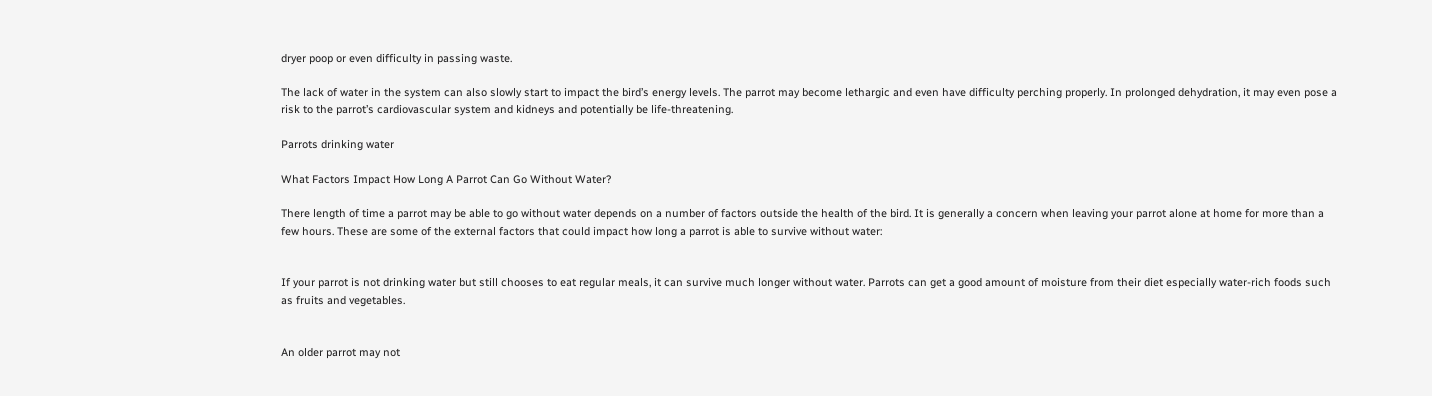dryer poop or even difficulty in passing waste.

The lack of water in the system can also slowly start to impact the bird’s energy levels. The parrot may become lethargic and even have difficulty perching properly. In prolonged dehydration, it may even pose a risk to the parrot’s cardiovascular system and kidneys and potentially be life-threatening.

Parrots drinking water

What Factors Impact How Long A Parrot Can Go Without Water?

There length of time a parrot may be able to go without water depends on a number of factors outside the health of the bird. It is generally a concern when leaving your parrot alone at home for more than a few hours. These are some of the external factors that could impact how long a parrot is able to survive without water:


If your parrot is not drinking water but still chooses to eat regular meals, it can survive much longer without water. Parrots can get a good amount of moisture from their diet especially water-rich foods such as fruits and vegetables.


An older parrot may not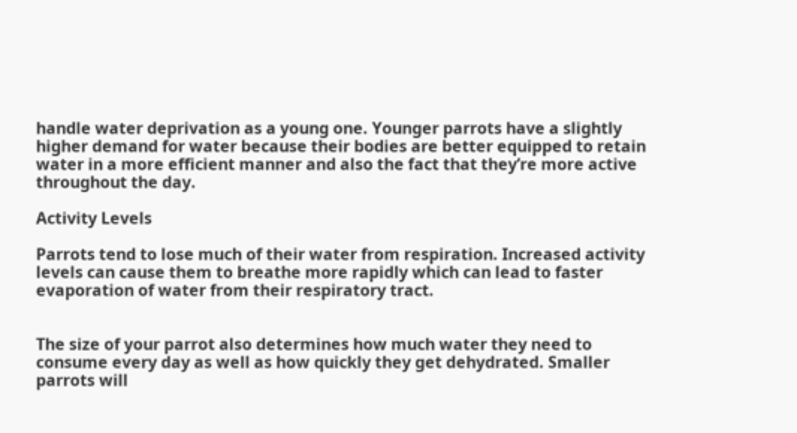handle water deprivation as a young one. Younger parrots have a slightly higher demand for water because their bodies are better equipped to retain water in a more efficient manner and also the fact that they’re more active throughout the day.

Activity Levels

Parrots tend to lose much of their water from respiration. Increased activity levels can cause them to breathe more rapidly which can lead to faster evaporation of water from their respiratory tract.


The size of your parrot also determines how much water they need to consume every day as well as how quickly they get dehydrated. Smaller parrots will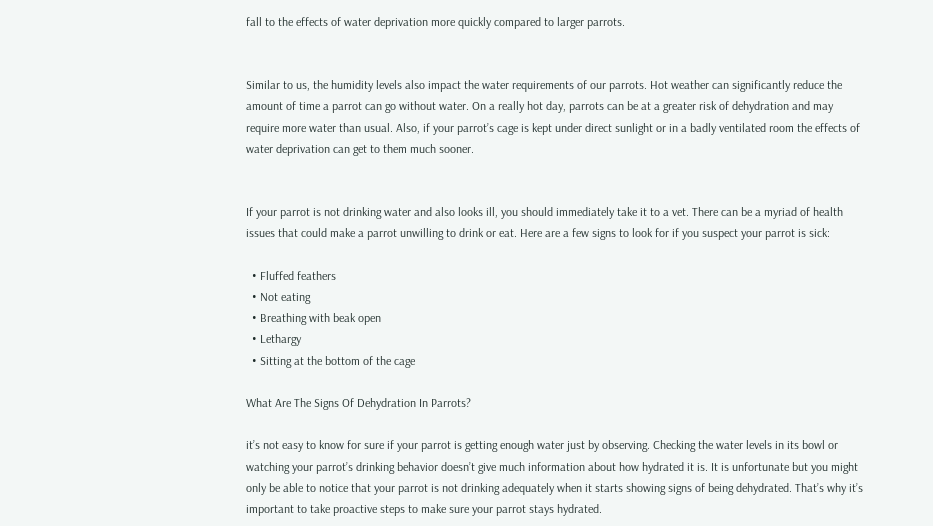fall to the effects of water deprivation more quickly compared to larger parrots.


Similar to us, the humidity levels also impact the water requirements of our parrots. Hot weather can significantly reduce the amount of time a parrot can go without water. On a really hot day, parrots can be at a greater risk of dehydration and may require more water than usual. Also, if your parrot’s cage is kept under direct sunlight or in a badly ventilated room the effects of water deprivation can get to them much sooner.


If your parrot is not drinking water and also looks ill, you should immediately take it to a vet. There can be a myriad of health issues that could make a parrot unwilling to drink or eat. Here are a few signs to look for if you suspect your parrot is sick:

  • Fluffed feathers
  • Not eating
  • Breathing with beak open
  • Lethargy
  • Sitting at the bottom of the cage

What Are The Signs Of Dehydration In Parrots?

it’s not easy to know for sure if your parrot is getting enough water just by observing. Checking the water levels in its bowl or watching your parrot’s drinking behavior doesn’t give much information about how hydrated it is. It is unfortunate but you might only be able to notice that your parrot is not drinking adequately when it starts showing signs of being dehydrated. That’s why it’s important to take proactive steps to make sure your parrot stays hydrated.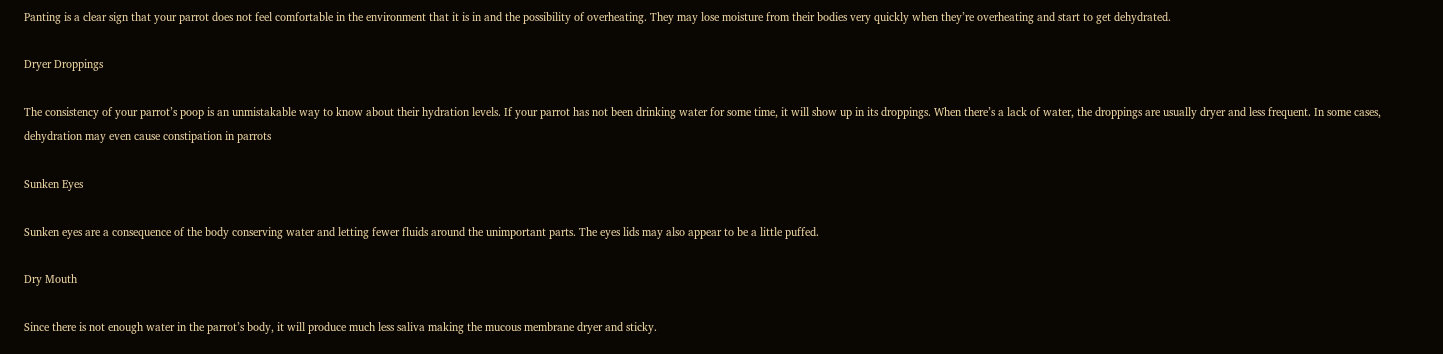Panting is a clear sign that your parrot does not feel comfortable in the environment that it is in and the possibility of overheating. They may lose moisture from their bodies very quickly when they’re overheating and start to get dehydrated.

Dryer Droppings

The consistency of your parrot’s poop is an unmistakable way to know about their hydration levels. If your parrot has not been drinking water for some time, it will show up in its droppings. When there’s a lack of water, the droppings are usually dryer and less frequent. In some cases, dehydration may even cause constipation in parrots

Sunken Eyes

Sunken eyes are a consequence of the body conserving water and letting fewer fluids around the unimportant parts. The eyes lids may also appear to be a little puffed.

Dry Mouth

Since there is not enough water in the parrot’s body, it will produce much less saliva making the mucous membrane dryer and sticky.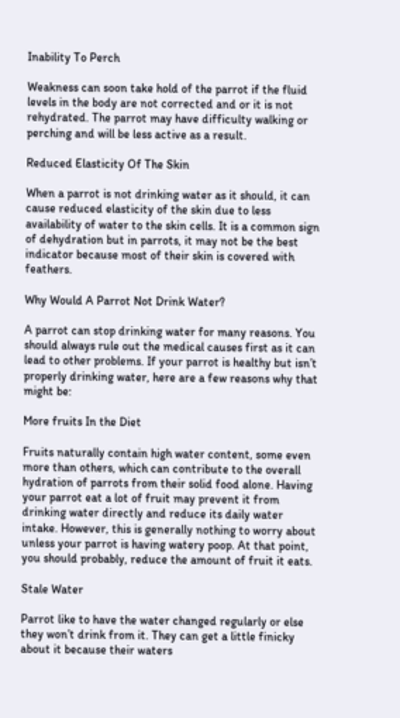Inability To Perch

Weakness can soon take hold of the parrot if the fluid levels in the body are not corrected and or it is not rehydrated. The parrot may have difficulty walking or perching and will be less active as a result.

Reduced Elasticity Of The Skin

When a parrot is not drinking water as it should, it can cause reduced elasticity of the skin due to less availability of water to the skin cells. It is a common sign of dehydration but in parrots, it may not be the best indicator because most of their skin is covered with feathers.

Why Would A Parrot Not Drink Water?

A parrot can stop drinking water for many reasons. You should always rule out the medical causes first as it can lead to other problems. If your parrot is healthy but isn’t properly drinking water, here are a few reasons why that might be:

More fruits In the Diet

Fruits naturally contain high water content, some even more than others, which can contribute to the overall hydration of parrots from their solid food alone. Having your parrot eat a lot of fruit may prevent it from drinking water directly and reduce its daily water intake. However, this is generally nothing to worry about unless your parrot is having watery poop. At that point, you should probably, reduce the amount of fruit it eats.

Stale Water

Parrot like to have the water changed regularly or else they won’t drink from it. They can get a little finicky about it because their waters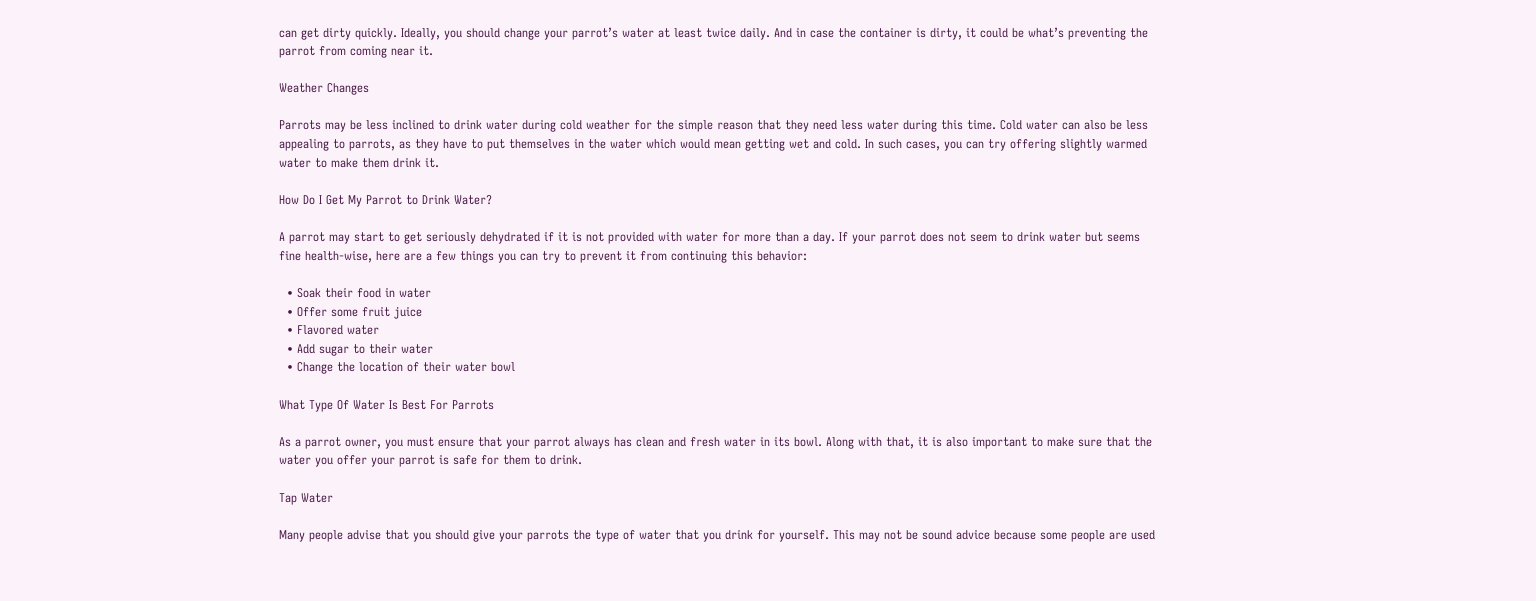can get dirty quickly. Ideally, you should change your parrot’s water at least twice daily. And in case the container is dirty, it could be what’s preventing the parrot from coming near it.

Weather Changes

Parrots may be less inclined to drink water during cold weather for the simple reason that they need less water during this time. Cold water can also be less appealing to parrots, as they have to put themselves in the water which would mean getting wet and cold. In such cases, you can try offering slightly warmed water to make them drink it.

How Do I Get My Parrot to Drink Water?

A parrot may start to get seriously dehydrated if it is not provided with water for more than a day. If your parrot does not seem to drink water but seems fine health-wise, here are a few things you can try to prevent it from continuing this behavior:

  • Soak their food in water
  • Offer some fruit juice
  • Flavored water
  • Add sugar to their water
  • Change the location of their water bowl

What Type Of Water Is Best For Parrots

As a parrot owner, you must ensure that your parrot always has clean and fresh water in its bowl. Along with that, it is also important to make sure that the water you offer your parrot is safe for them to drink.

Tap Water

Many people advise that you should give your parrots the type of water that you drink for yourself. This may not be sound advice because some people are used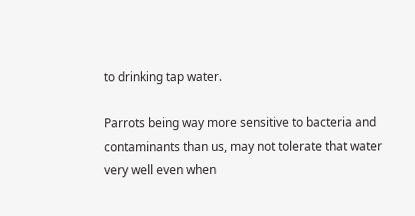to drinking tap water.

Parrots being way more sensitive to bacteria and contaminants than us, may not tolerate that water very well even when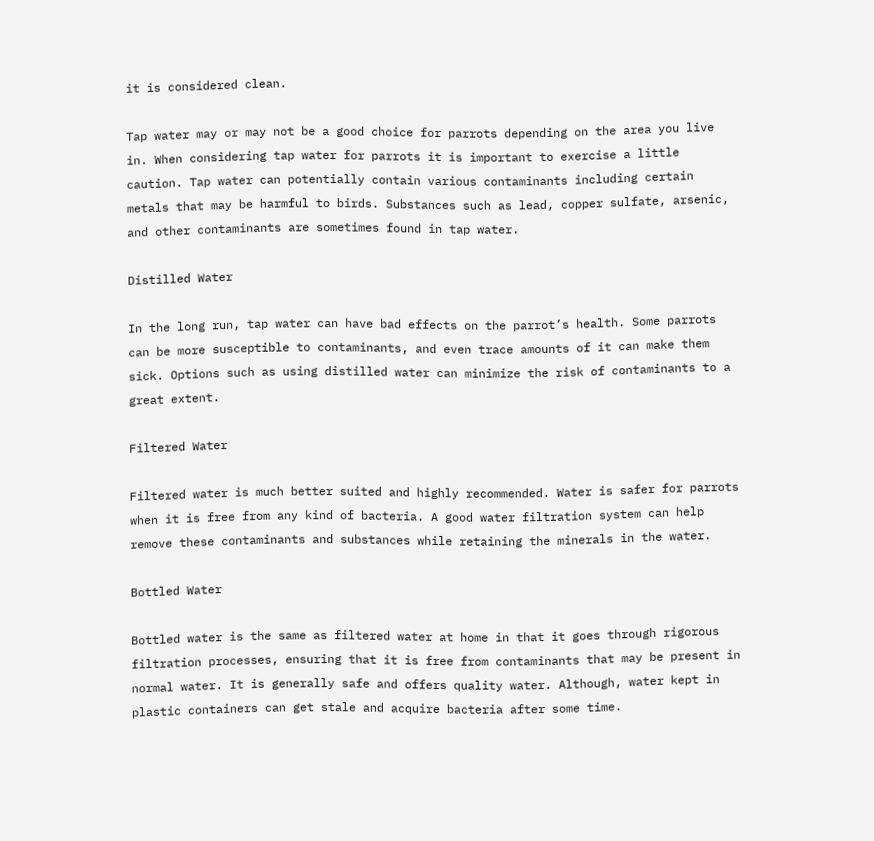it is considered clean.

Tap water may or may not be a good choice for parrots depending on the area you live in. When considering tap water for parrots it is important to exercise a little caution. Tap water can potentially contain various contaminants including certain metals that may be harmful to birds. Substances such as lead, copper sulfate, arsenic, and other contaminants are sometimes found in tap water.

Distilled Water

In the long run, tap water can have bad effects on the parrot’s health. Some parrots can be more susceptible to contaminants, and even trace amounts of it can make them sick. Options such as using distilled water can minimize the risk of contaminants to a great extent.

Filtered Water

Filtered water is much better suited and highly recommended. Water is safer for parrots when it is free from any kind of bacteria. A good water filtration system can help remove these contaminants and substances while retaining the minerals in the water.

Bottled Water

Bottled water is the same as filtered water at home in that it goes through rigorous filtration processes, ensuring that it is free from contaminants that may be present in normal water. It is generally safe and offers quality water. Although, water kept in plastic containers can get stale and acquire bacteria after some time.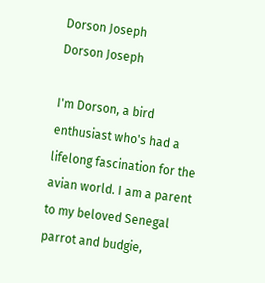Dorson Joseph
Dorson Joseph

I'm Dorson, a bird enthusiast who's had a lifelong fascination for the avian world. I am a parent to my beloved Senegal parrot and budgie,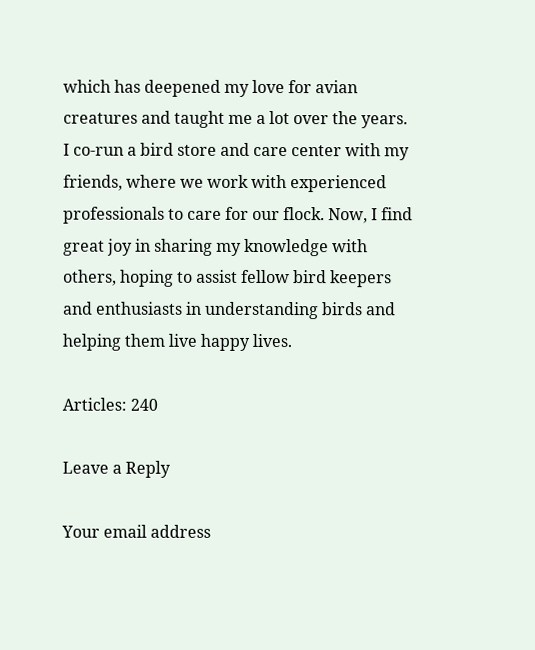which has deepened my love for avian creatures and taught me a lot over the years. I co-run a bird store and care center with my friends, where we work with experienced professionals to care for our flock. Now, I find great joy in sharing my knowledge with others, hoping to assist fellow bird keepers and enthusiasts in understanding birds and helping them live happy lives.

Articles: 240

Leave a Reply

Your email address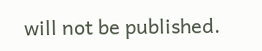will not be published.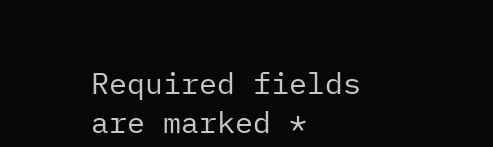Required fields are marked *